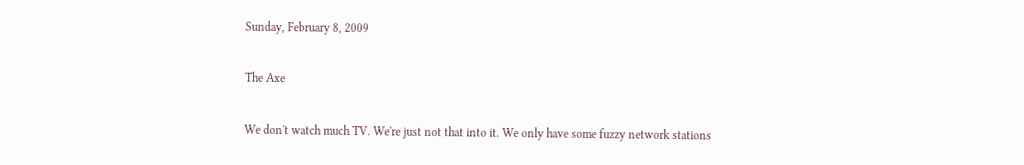Sunday, February 8, 2009

The Axe

We don't watch much TV. We're just not that into it. We only have some fuzzy network stations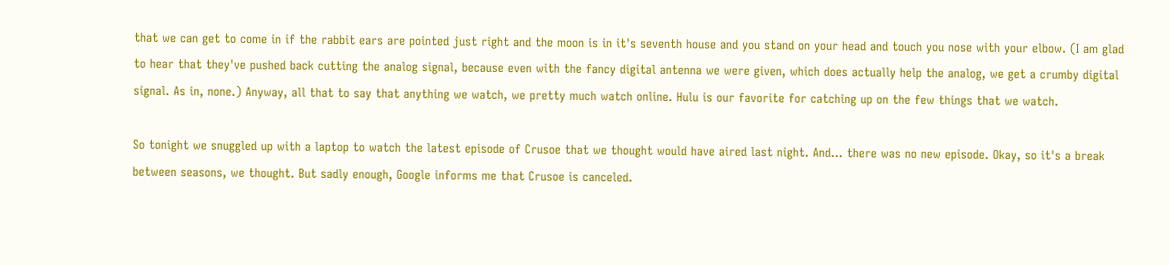that we can get to come in if the rabbit ears are pointed just right and the moon is in it's seventh house and you stand on your head and touch you nose with your elbow. (I am glad to hear that they've pushed back cutting the analog signal, because even with the fancy digital antenna we were given, which does actually help the analog, we get a crumby digital signal. As in, none.) Anyway, all that to say that anything we watch, we pretty much watch online. Hulu is our favorite for catching up on the few things that we watch.

So tonight we snuggled up with a laptop to watch the latest episode of Crusoe that we thought would have aired last night. And... there was no new episode. Okay, so it's a break between seasons, we thought. But sadly enough, Google informs me that Crusoe is canceled.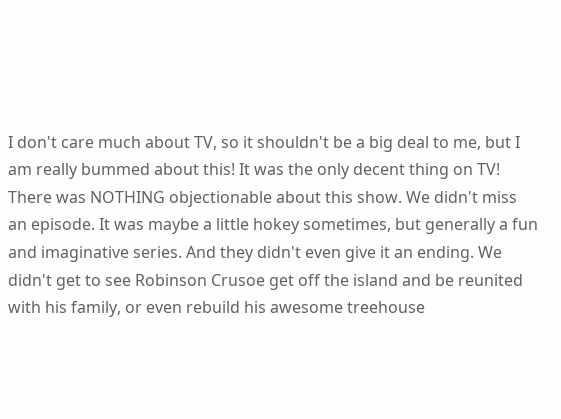I don't care much about TV, so it shouldn't be a big deal to me, but I am really bummed about this! It was the only decent thing on TV! There was NOTHING objectionable about this show. We didn't miss an episode. It was maybe a little hokey sometimes, but generally a fun and imaginative series. And they didn't even give it an ending. We didn't get to see Robinson Crusoe get off the island and be reunited with his family, or even rebuild his awesome treehouse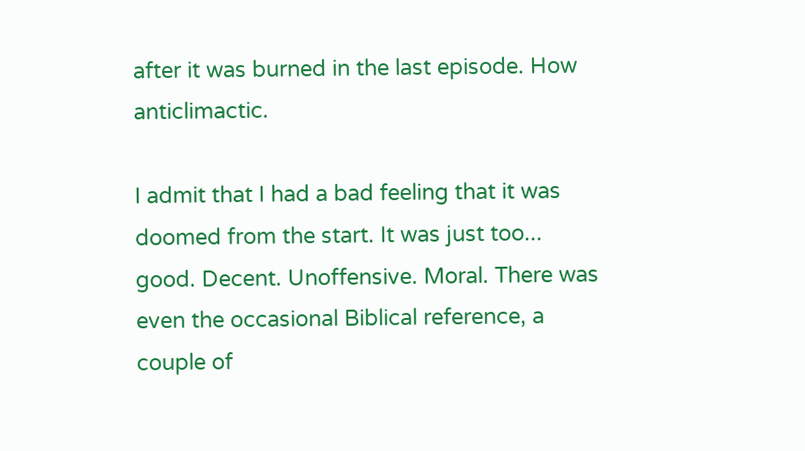after it was burned in the last episode. How anticlimactic.

I admit that I had a bad feeling that it was doomed from the start. It was just too... good. Decent. Unoffensive. Moral. There was even the occasional Biblical reference, a couple of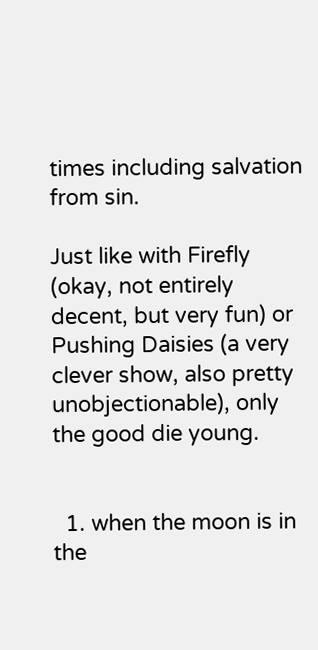times including salvation from sin.

Just like with Firefly (okay, not entirely decent, but very fun) or Pushing Daisies (a very clever show, also pretty unobjectionable), only the good die young.


  1. when the moon is in the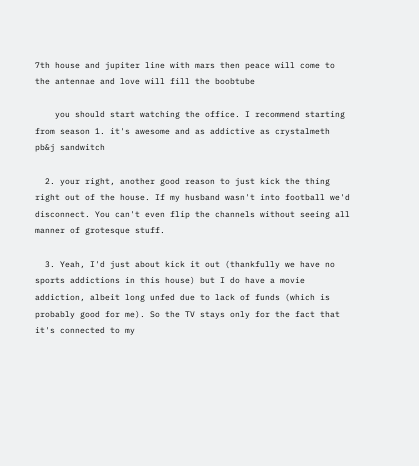7th house and jupiter line with mars then peace will come to the antennae and love will fill the boobtube

    you should start watching the office. I recommend starting from season 1. it's awesome and as addictive as crystalmeth pb&j sandwitch

  2. your right, another good reason to just kick the thing right out of the house. If my husband wasn't into football we'd disconnect. You can't even flip the channels without seeing all manner of grotesque stuff.

  3. Yeah, I'd just about kick it out (thankfully we have no sports addictions in this house) but I do have a movie addiction, albeit long unfed due to lack of funds (which is probably good for me). So the TV stays only for the fact that it's connected to my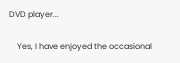DVD player...

    Yes, I have enjoyed the occasional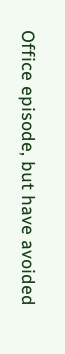Office episode, but have avoided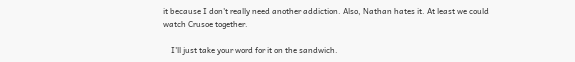it because I don't really need another addiction. Also, Nathan hates it. At least we could watch Crusoe together.

    I'll just take your word for it on the sandwich.